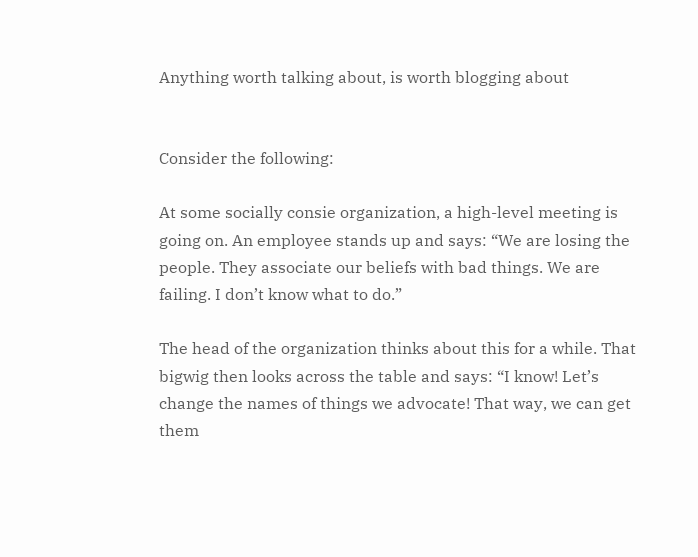Anything worth talking about, is worth blogging about


Consider the following:

At some socially consie organization, a high-level meeting is going on. An employee stands up and says: “We are losing the people. They associate our beliefs with bad things. We are failing. I don’t know what to do.”

The head of the organization thinks about this for a while. That bigwig then looks across the table and says: “I know! Let’s change the names of things we advocate! That way, we can get them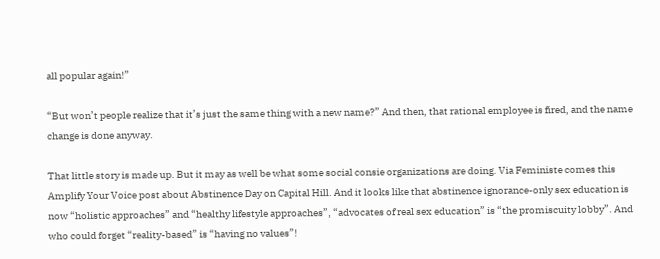all popular again!”

“But won’t people realize that it’s just the same thing with a new name?” And then, that rational employee is fired, and the name change is done anyway.

That little story is made up. But it may as well be what some social consie organizations are doing. Via Feministe comes this Amplify Your Voice post about Abstinence Day on Capital Hill. And it looks like that abstinence ignorance-only sex education is now “holistic approaches” and “healthy lifestyle approaches”, “advocates of real sex education” is “the promiscuity lobby”. And who could forget “reality-based” is “having no values”!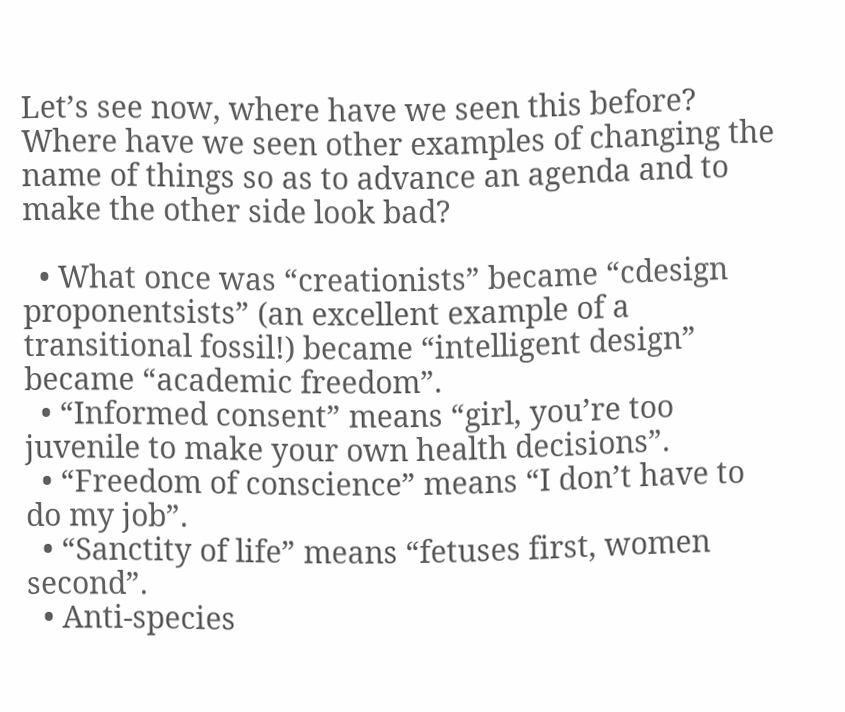Let’s see now, where have we seen this before? Where have we seen other examples of changing the name of things so as to advance an agenda and to make the other side look bad?

  • What once was “creationists” became “cdesign proponentsists” (an excellent example of a transitional fossil!) became “intelligent design” became “academic freedom”.
  • “Informed consent” means “girl, you’re too juvenile to make your own health decisions”.
  • “Freedom of conscience” means “I don’t have to do my job”.
  • “Sanctity of life” means “fetuses first, women second”.
  • Anti-species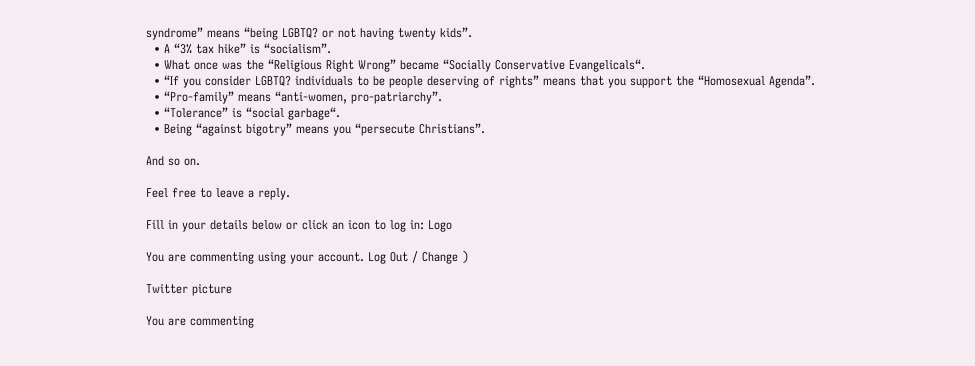syndrome” means “being LGBTQ? or not having twenty kids”.
  • A “3% tax hike” is “socialism”.
  • What once was the “Religious Right Wrong” became “Socially Conservative Evangelicals“.
  • “If you consider LGBTQ? individuals to be people deserving of rights” means that you support the “Homosexual Agenda”.
  • “Pro-family” means “anti-women, pro-patriarchy”.
  • “Tolerance” is “social garbage“.
  • Being “against bigotry” means you “persecute Christians”.

And so on.

Feel free to leave a reply.

Fill in your details below or click an icon to log in: Logo

You are commenting using your account. Log Out / Change )

Twitter picture

You are commenting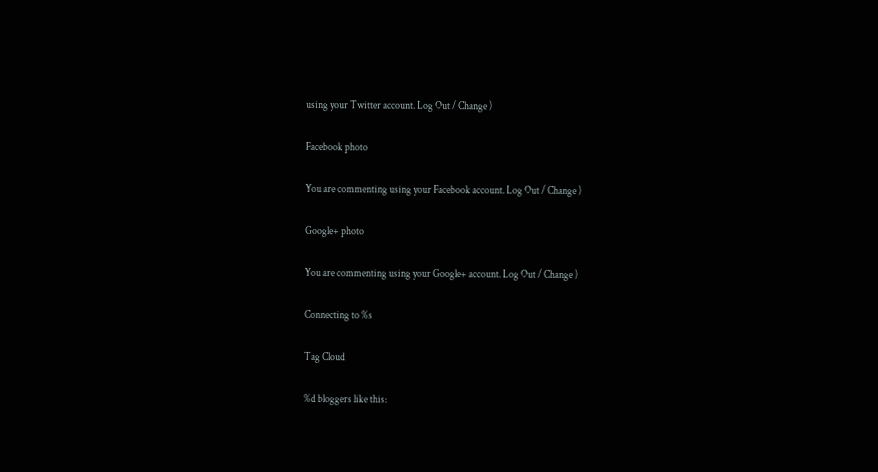using your Twitter account. Log Out / Change )

Facebook photo

You are commenting using your Facebook account. Log Out / Change )

Google+ photo

You are commenting using your Google+ account. Log Out / Change )

Connecting to %s

Tag Cloud

%d bloggers like this: